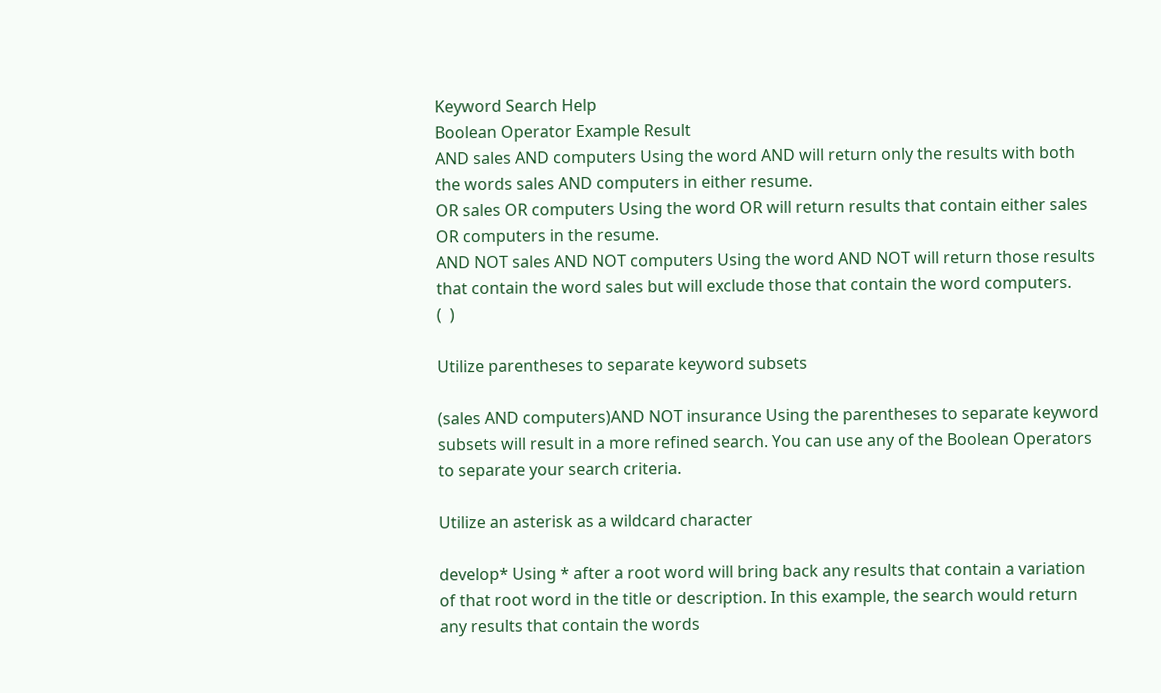Keyword Search Help
Boolean Operator Example Result
AND sales AND computers Using the word AND will return only the results with both the words sales AND computers in either resume.
OR sales OR computers Using the word OR will return results that contain either sales OR computers in the resume.
AND NOT sales AND NOT computers Using the word AND NOT will return those results that contain the word sales but will exclude those that contain the word computers.
(  )

Utilize parentheses to separate keyword subsets

(sales AND computers)AND NOT insurance Using the parentheses to separate keyword subsets will result in a more refined search. You can use any of the Boolean Operators to separate your search criteria.

Utilize an asterisk as a wildcard character

develop* Using * after a root word will bring back any results that contain a variation of that root word in the title or description. In this example, the search would return any results that contain the words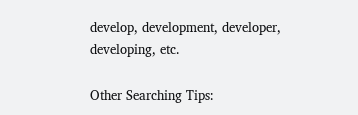develop, development, developer, developing, etc.

Other Searching Tips: